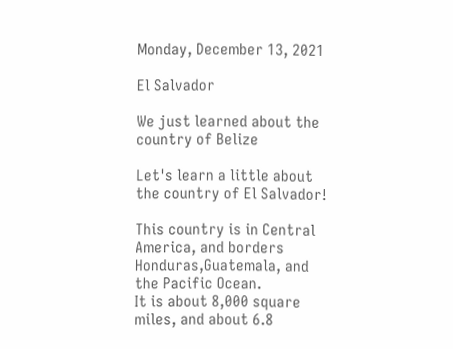Monday, December 13, 2021

El Salvador

We just learned about the country of Belize

Let's learn a little about the country of El Salvador!

This country is in Central America, and borders Honduras,Guatemala, and the Pacific Ocean.
It is about 8,000 square miles, and about 6.8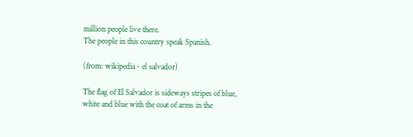million people live there.
The people in this country speak Spanish.

(from: wikipedia - el salvador)

The flag of El Salvador is sideways stripes of blue, white and blue with the coat of arms in the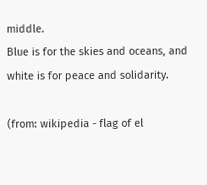middle.
Blue is for the skies and oceans, and white is for peace and solidarity.

(from: wikipedia - flag of el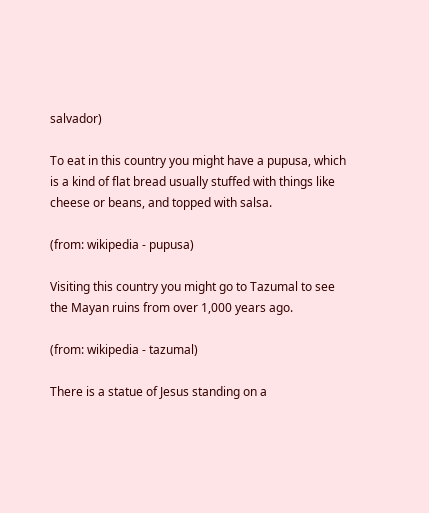salvador)

To eat in this country you might have a pupusa, which is a kind of flat bread usually stuffed with things like cheese or beans, and topped with salsa.

(from: wikipedia - pupusa)

Visiting this country you might go to Tazumal to see the Mayan ruins from over 1,000 years ago.

(from: wikipedia - tazumal)

There is a statue of Jesus standing on a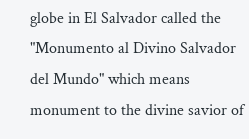globe in El Salvador called the "Monumento al Divino Salvador del Mundo" which means monument to the divine savior of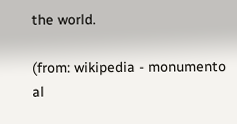the world.

(from: wikipedia - monumento al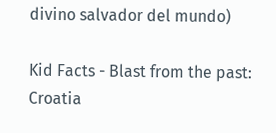divino salvador del mundo)

Kid Facts - Blast from the past: Croatia